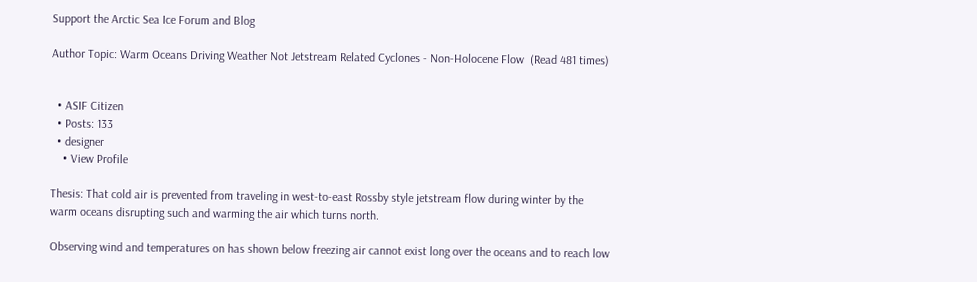Support the Arctic Sea Ice Forum and Blog

Author Topic: Warm Oceans Driving Weather Not Jetstream Related Cyclones - Non-Holocene Flow  (Read 481 times)


  • ASIF Citizen
  • Posts: 133
  • designer
    • View Profile

Thesis: That cold air is prevented from traveling in west-to-east Rossby style jetstream flow during winter by the warm oceans disrupting such and warming the air which turns north.

Observing wind and temperatures on has shown below freezing air cannot exist long over the oceans and to reach low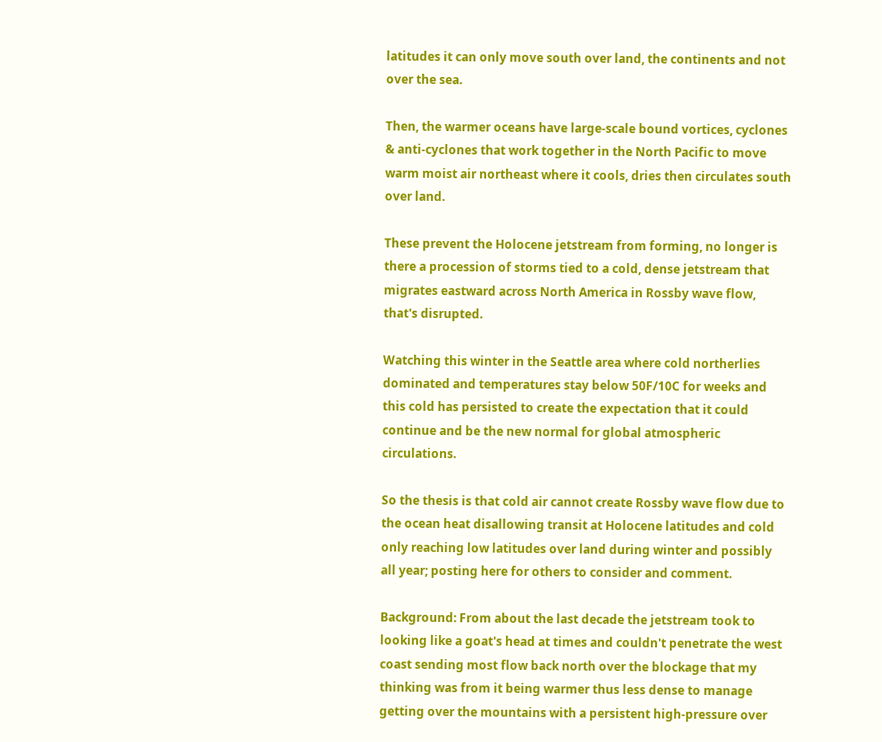latitudes it can only move south over land, the continents and not over the sea.

Then, the warmer oceans have large-scale bound vortices, cyclones & anti-cyclones that work together in the North Pacific to move warm moist air northeast where it cools, dries then circulates south over land.

These prevent the Holocene jetstream from forming, no longer is there a procession of storms tied to a cold, dense jetstream that migrates eastward across North America in Rossby wave flow, that's disrupted.

Watching this winter in the Seattle area where cold northerlies dominated and temperatures stay below 50F/10C for weeks and this cold has persisted to create the expectation that it could continue and be the new normal for global atmospheric circulations.

So the thesis is that cold air cannot create Rossby wave flow due to the ocean heat disallowing transit at Holocene latitudes and cold only reaching low latitudes over land during winter and possibly all year; posting here for others to consider and comment.

Background: From about the last decade the jetstream took to looking like a goat's head at times and couldn't penetrate the west coast sending most flow back north over the blockage that my thinking was from it being warmer thus less dense to manage getting over the mountains with a persistent high-pressure over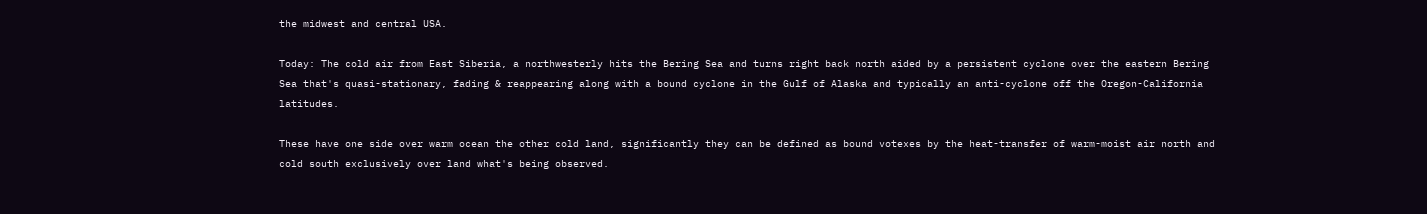the midwest and central USA.

Today: The cold air from East Siberia, a northwesterly hits the Bering Sea and turns right back north aided by a persistent cyclone over the eastern Bering Sea that's quasi-stationary, fading & reappearing along with a bound cyclone in the Gulf of Alaska and typically an anti-cyclone off the Oregon-California latitudes.

These have one side over warm ocean the other cold land, significantly they can be defined as bound votexes by the heat-transfer of warm-moist air north and cold south exclusively over land what's being observed.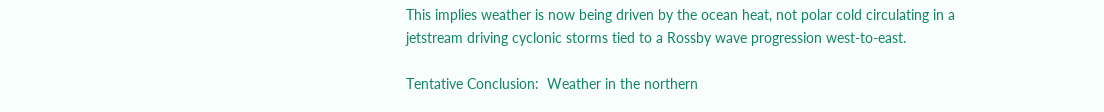This implies weather is now being driven by the ocean heat, not polar cold circulating in a jetstream driving cyclonic storms tied to a Rossby wave progression west-to-east.

Tentative Conclusion:  Weather in the northern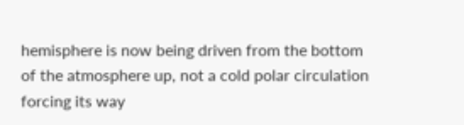hemisphere is now being driven from the bottom of the atmosphere up, not a cold polar circulation forcing its way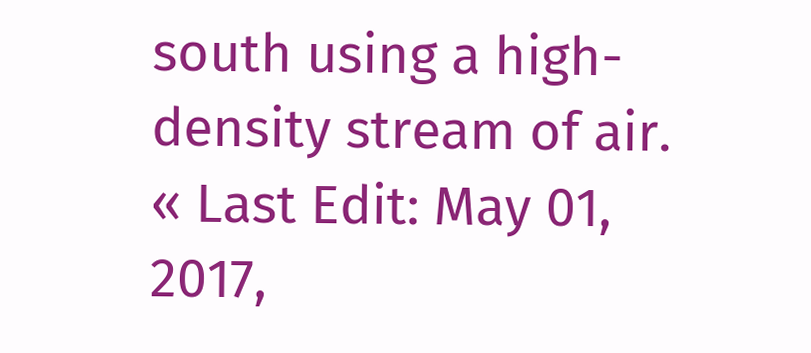south using a high-density stream of air.
« Last Edit: May 01, 2017,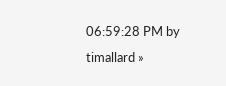06:59:28 PM by timallard »